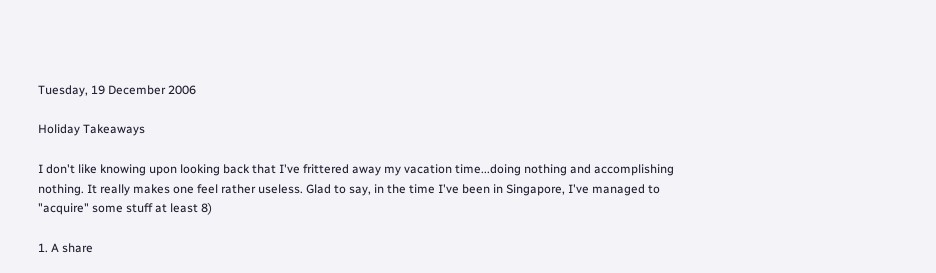Tuesday, 19 December 2006

Holiday Takeaways

I don't like knowing upon looking back that I've frittered away my vacation time...doing nothing and accomplishing nothing. It really makes one feel rather useless. Glad to say, in the time I've been in Singapore, I've managed to "acquire" some stuff at least 8)

1. A share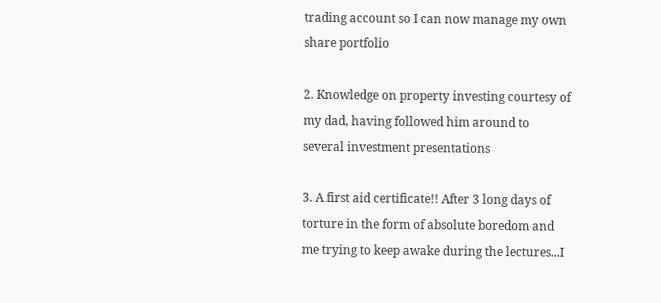trading account so I can now manage my own share portfolio

2. Knowledge on property investing courtesy of my dad, having followed him around to several investment presentations

3. A first aid certificate!! After 3 long days of torture in the form of absolute boredom and me trying to keep awake during the lectures...I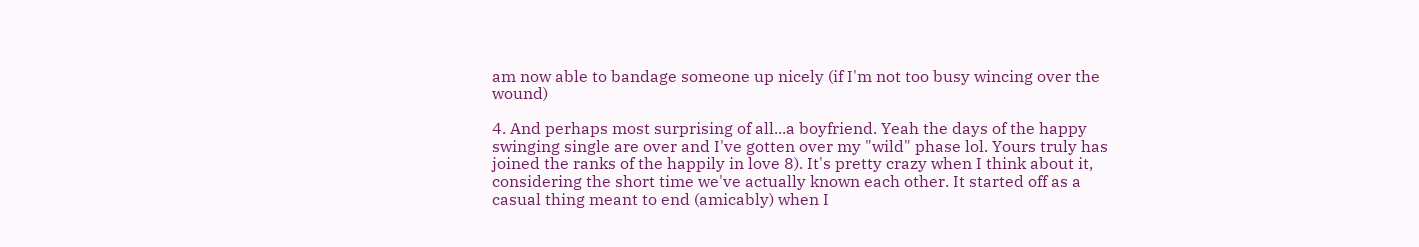am now able to bandage someone up nicely (if I'm not too busy wincing over the wound)

4. And perhaps most surprising of all...a boyfriend. Yeah the days of the happy swinging single are over and I've gotten over my "wild" phase lol. Yours truly has joined the ranks of the happily in love 8). It's pretty crazy when I think about it, considering the short time we've actually known each other. It started off as a casual thing meant to end (amicably) when I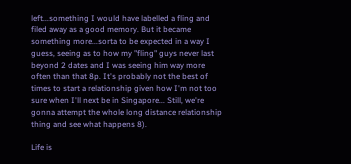left...something I would have labelled a fling and filed away as a good memory. But it became something more...sorta to be expected in a way I guess, seeing as to how my "fling" guys never last beyond 2 dates and I was seeing him way more often than that 8p. It's probably not the best of times to start a relationship given how I'm not too sure when I'll next be in Singapore... Still, we're gonna attempt the whole long distance relationship thing and see what happens 8).

Life is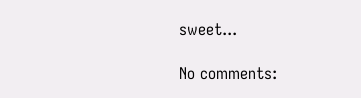sweet...

No comments: